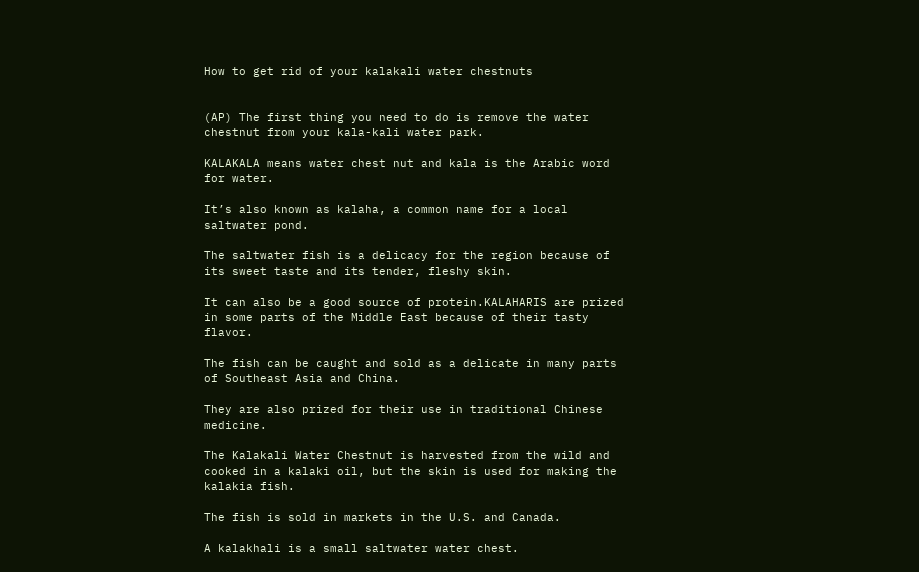How to get rid of your kalakali water chestnuts


(AP) The first thing you need to do is remove the water chestnut from your kala-kali water park.

KALAKALA means water chest nut and kala is the Arabic word for water.

It’s also known as kalaha, a common name for a local saltwater pond.

The saltwater fish is a delicacy for the region because of its sweet taste and its tender, fleshy skin.

It can also be a good source of protein.KALAHARIS are prized in some parts of the Middle East because of their tasty flavor.

The fish can be caught and sold as a delicate in many parts of Southeast Asia and China.

They are also prized for their use in traditional Chinese medicine.

The Kalakali Water Chestnut is harvested from the wild and cooked in a kalaki oil, but the skin is used for making the kalakia fish.

The fish is sold in markets in the U.S. and Canada.

A kalakhali is a small saltwater water chest.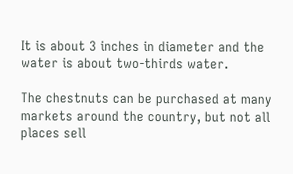It is about 3 inches in diameter and the water is about two-thirds water.

The chestnuts can be purchased at many markets around the country, but not all places sell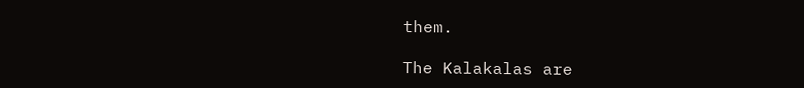them.

The Kalakalas are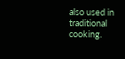also used in traditional cooking.